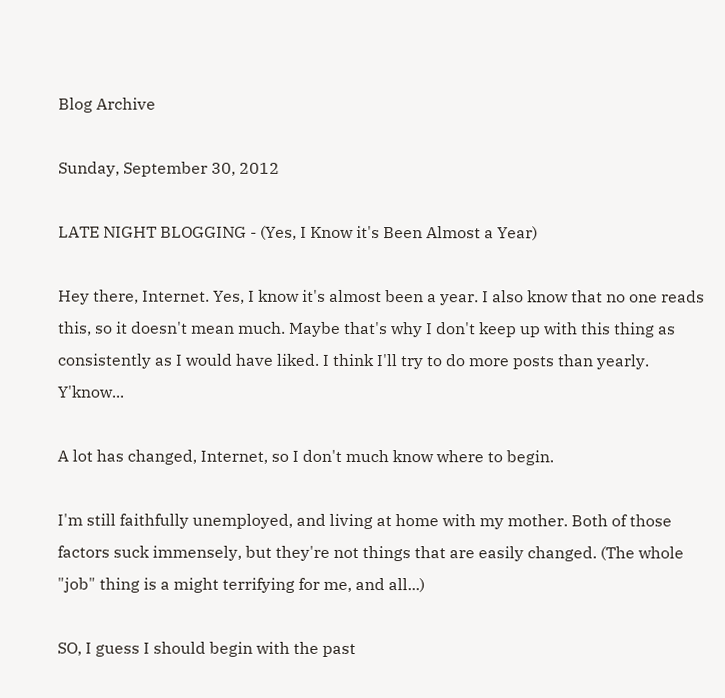Blog Archive

Sunday, September 30, 2012

LATE NIGHT BLOGGING - (Yes, I Know it's Been Almost a Year)

Hey there, Internet. Yes, I know it's almost been a year. I also know that no one reads this, so it doesn't mean much. Maybe that's why I don't keep up with this thing as consistently as I would have liked. I think I'll try to do more posts than yearly. Y'know...

A lot has changed, Internet, so I don't much know where to begin.

I'm still faithfully unemployed, and living at home with my mother. Both of those factors suck immensely, but they're not things that are easily changed. (The whole "job" thing is a might terrifying for me, and all...)

SO, I guess I should begin with the past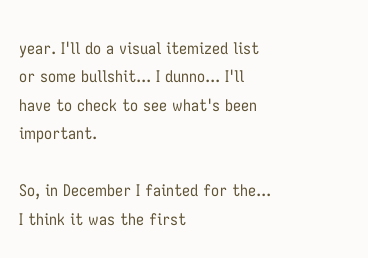year. I'll do a visual itemized list or some bullshit... I dunno... I'll have to check to see what's been important.

So, in December I fainted for the... I think it was the first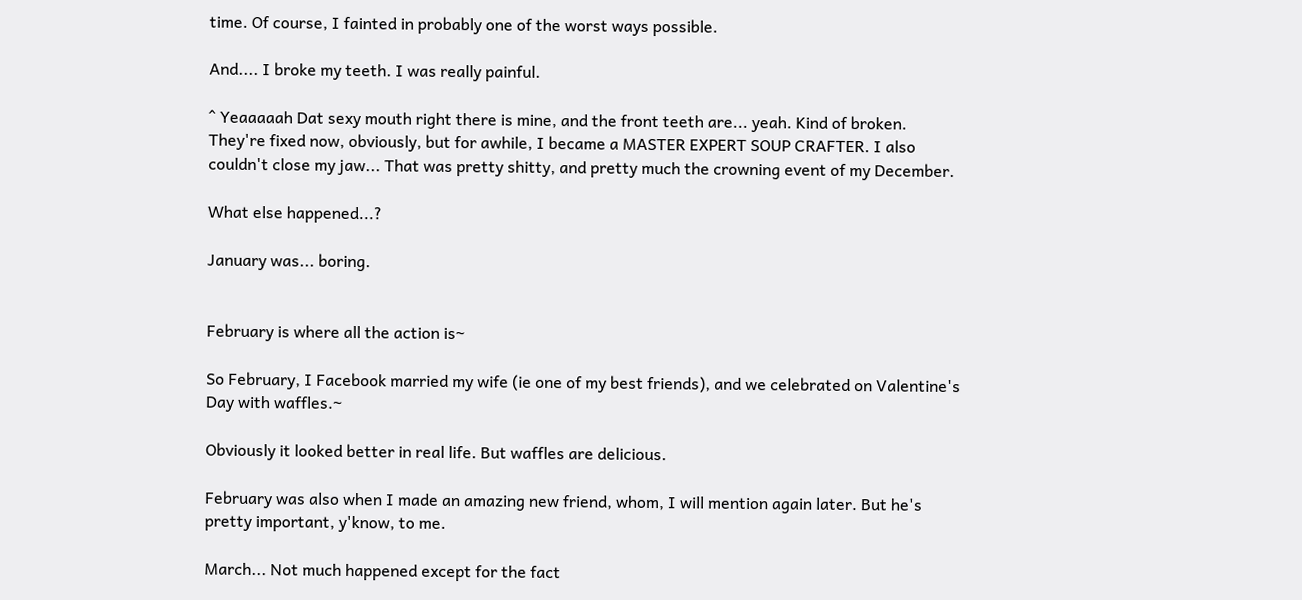time. Of course, I fainted in probably one of the worst ways possible.

And.... I broke my teeth. I was really painful.

^ Yeaaaaah Dat sexy mouth right there is mine, and the front teeth are... yeah. Kind of broken. They're fixed now, obviously, but for awhile, I became a MASTER EXPERT SOUP CRAFTER. I also couldn't close my jaw... That was pretty shitty, and pretty much the crowning event of my December.

What else happened...?

January was... boring.


February is where all the action is~

So February, I Facebook married my wife (ie one of my best friends), and we celebrated on Valentine's Day with waffles.~

Obviously it looked better in real life. But waffles are delicious.

February was also when I made an amazing new friend, whom, I will mention again later. But he's pretty important, y'know, to me.

March... Not much happened except for the fact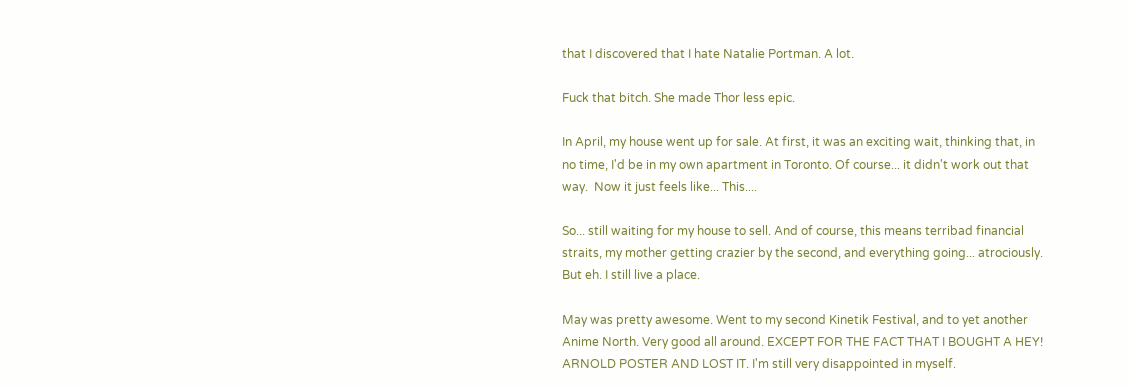that I discovered that I hate Natalie Portman. A lot.

Fuck that bitch. She made Thor less epic.

In April, my house went up for sale. At first, it was an exciting wait, thinking that, in no time, I'd be in my own apartment in Toronto. Of course... it didn't work out that way.  Now it just feels like... This....

So... still waiting for my house to sell. And of course, this means terribad financial straits, my mother getting crazier by the second, and everything going... atrociously. But eh. I still live a place.

May was pretty awesome. Went to my second Kinetik Festival, and to yet another Anime North. Very good all around. EXCEPT FOR THE FACT THAT I BOUGHT A HEY! ARNOLD POSTER AND LOST IT. I'm still very disappointed in myself.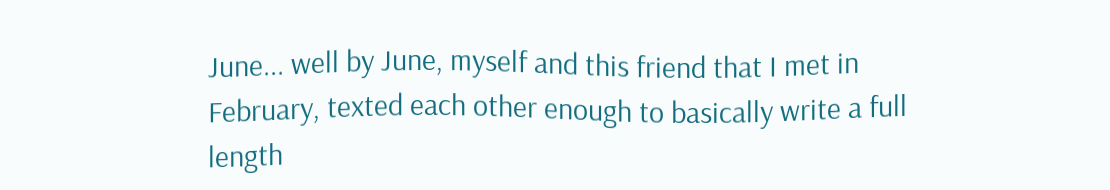June... well by June, myself and this friend that I met in February, texted each other enough to basically write a full length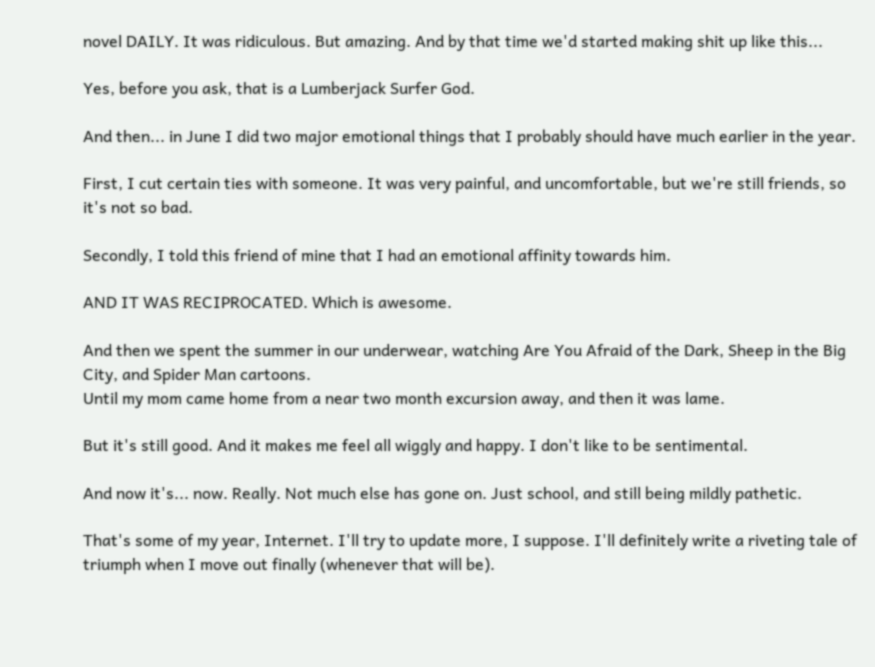novel DAILY. It was ridiculous. But amazing. And by that time we'd started making shit up like this...

Yes, before you ask, that is a Lumberjack Surfer God.

And then... in June I did two major emotional things that I probably should have much earlier in the year.

First, I cut certain ties with someone. It was very painful, and uncomfortable, but we're still friends, so it's not so bad.

Secondly, I told this friend of mine that I had an emotional affinity towards him.

AND IT WAS RECIPROCATED. Which is awesome.

And then we spent the summer in our underwear, watching Are You Afraid of the Dark, Sheep in the Big City, and Spider Man cartoons.
Until my mom came home from a near two month excursion away, and then it was lame.

But it's still good. And it makes me feel all wiggly and happy. I don't like to be sentimental.

And now it's... now. Really. Not much else has gone on. Just school, and still being mildly pathetic.

That's some of my year, Internet. I'll try to update more, I suppose. I'll definitely write a riveting tale of triumph when I move out finally (whenever that will be).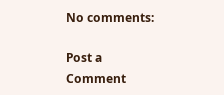No comments:

Post a Comment